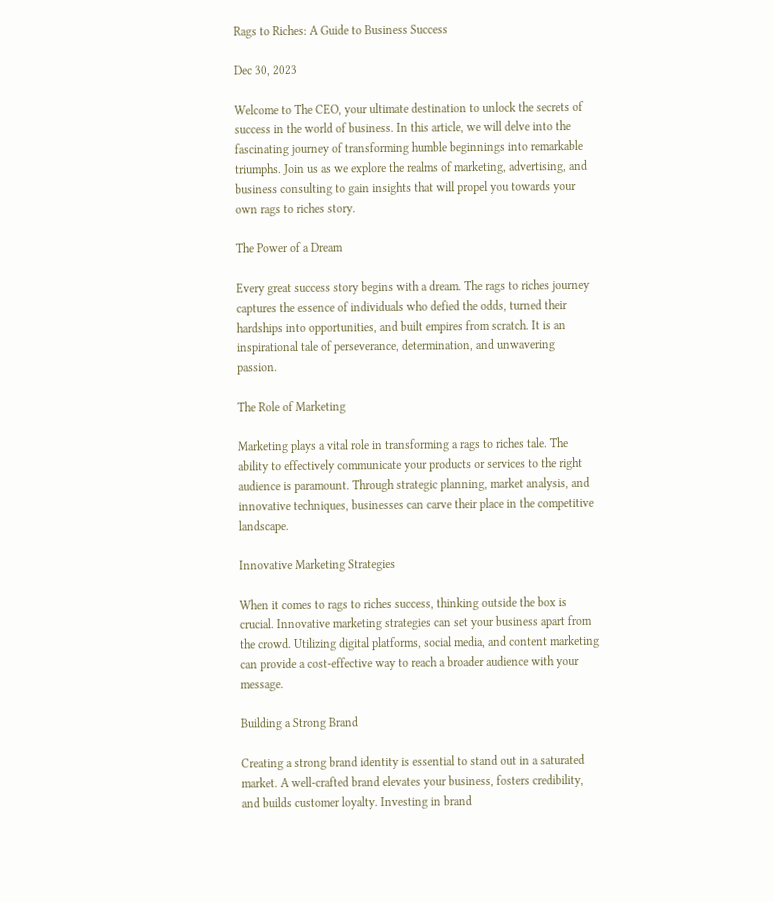Rags to Riches: A Guide to Business Success

Dec 30, 2023

Welcome to The CEO, your ultimate destination to unlock the secrets of success in the world of business. In this article, we will delve into the fascinating journey of transforming humble beginnings into remarkable triumphs. Join us as we explore the realms of marketing, advertising, and business consulting to gain insights that will propel you towards your own rags to riches story.

The Power of a Dream

Every great success story begins with a dream. The rags to riches journey captures the essence of individuals who defied the odds, turned their hardships into opportunities, and built empires from scratch. It is an inspirational tale of perseverance, determination, and unwavering passion.

The Role of Marketing

Marketing plays a vital role in transforming a rags to riches tale. The ability to effectively communicate your products or services to the right audience is paramount. Through strategic planning, market analysis, and innovative techniques, businesses can carve their place in the competitive landscape.

Innovative Marketing Strategies

When it comes to rags to riches success, thinking outside the box is crucial. Innovative marketing strategies can set your business apart from the crowd. Utilizing digital platforms, social media, and content marketing can provide a cost-effective way to reach a broader audience with your message.

Building a Strong Brand

Creating a strong brand identity is essential to stand out in a saturated market. A well-crafted brand elevates your business, fosters credibility, and builds customer loyalty. Investing in brand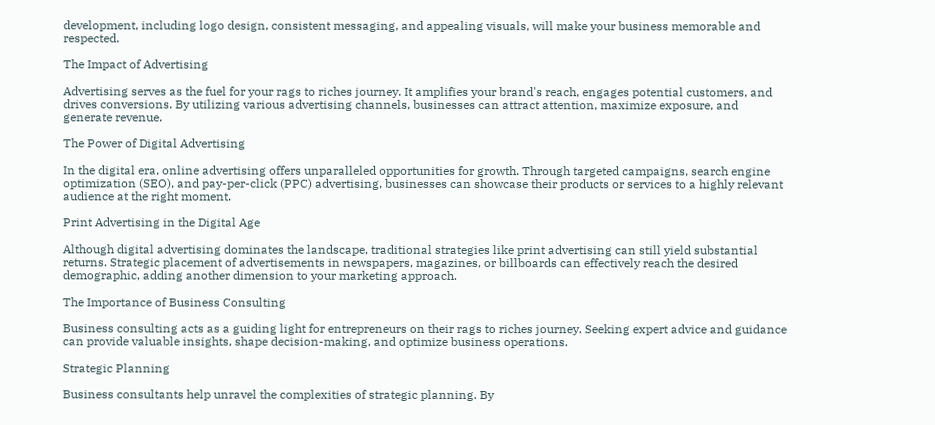development, including logo design, consistent messaging, and appealing visuals, will make your business memorable and respected.

The Impact of Advertising

Advertising serves as the fuel for your rags to riches journey. It amplifies your brand's reach, engages potential customers, and drives conversions. By utilizing various advertising channels, businesses can attract attention, maximize exposure, and generate revenue.

The Power of Digital Advertising

In the digital era, online advertising offers unparalleled opportunities for growth. Through targeted campaigns, search engine optimization (SEO), and pay-per-click (PPC) advertising, businesses can showcase their products or services to a highly relevant audience at the right moment.

Print Advertising in the Digital Age

Although digital advertising dominates the landscape, traditional strategies like print advertising can still yield substantial returns. Strategic placement of advertisements in newspapers, magazines, or billboards can effectively reach the desired demographic, adding another dimension to your marketing approach.

The Importance of Business Consulting

Business consulting acts as a guiding light for entrepreneurs on their rags to riches journey. Seeking expert advice and guidance can provide valuable insights, shape decision-making, and optimize business operations.

Strategic Planning

Business consultants help unravel the complexities of strategic planning. By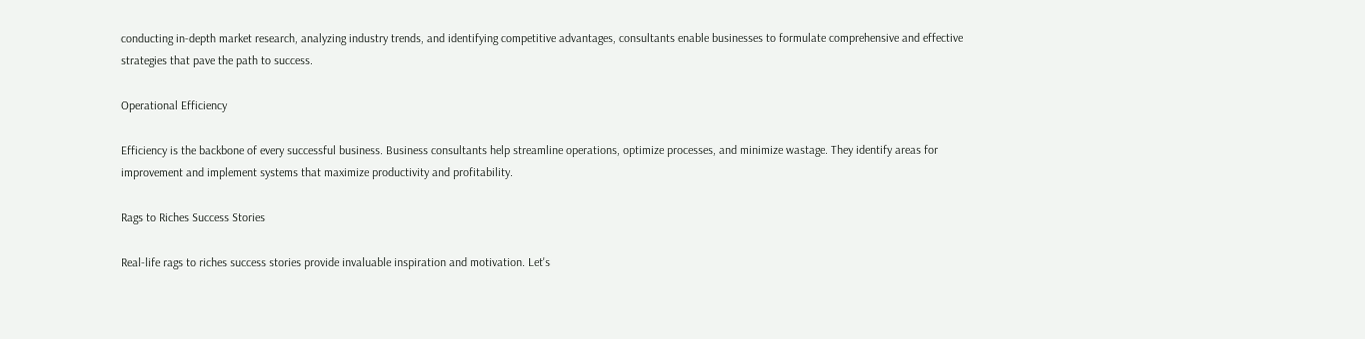conducting in-depth market research, analyzing industry trends, and identifying competitive advantages, consultants enable businesses to formulate comprehensive and effective strategies that pave the path to success.

Operational Efficiency

Efficiency is the backbone of every successful business. Business consultants help streamline operations, optimize processes, and minimize wastage. They identify areas for improvement and implement systems that maximize productivity and profitability.

Rags to Riches Success Stories

Real-life rags to riches success stories provide invaluable inspiration and motivation. Let's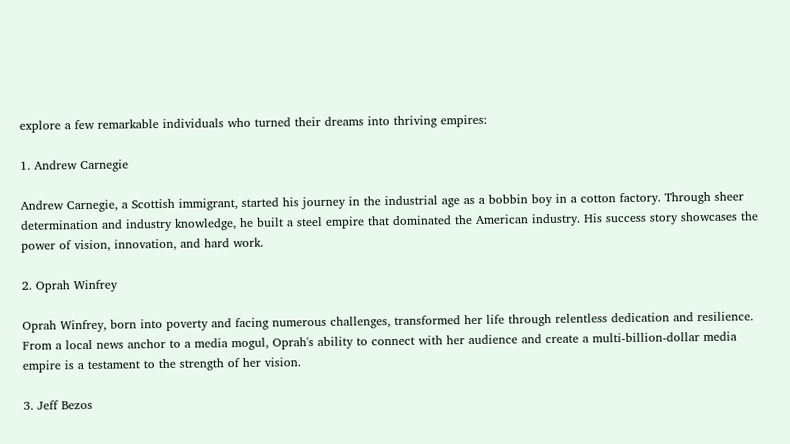explore a few remarkable individuals who turned their dreams into thriving empires:

1. Andrew Carnegie

Andrew Carnegie, a Scottish immigrant, started his journey in the industrial age as a bobbin boy in a cotton factory. Through sheer determination and industry knowledge, he built a steel empire that dominated the American industry. His success story showcases the power of vision, innovation, and hard work.

2. Oprah Winfrey

Oprah Winfrey, born into poverty and facing numerous challenges, transformed her life through relentless dedication and resilience. From a local news anchor to a media mogul, Oprah's ability to connect with her audience and create a multi-billion-dollar media empire is a testament to the strength of her vision.

3. Jeff Bezos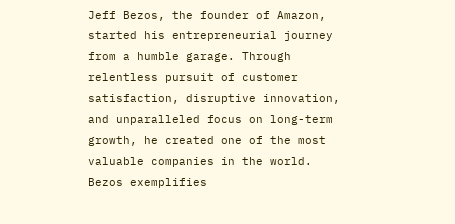Jeff Bezos, the founder of Amazon, started his entrepreneurial journey from a humble garage. Through relentless pursuit of customer satisfaction, disruptive innovation, and unparalleled focus on long-term growth, he created one of the most valuable companies in the world. Bezos exemplifies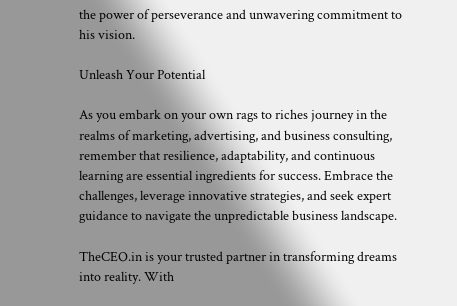the power of perseverance and unwavering commitment to his vision.

Unleash Your Potential

As you embark on your own rags to riches journey in the realms of marketing, advertising, and business consulting, remember that resilience, adaptability, and continuous learning are essential ingredients for success. Embrace the challenges, leverage innovative strategies, and seek expert guidance to navigate the unpredictable business landscape.

TheCEO.in is your trusted partner in transforming dreams into reality. With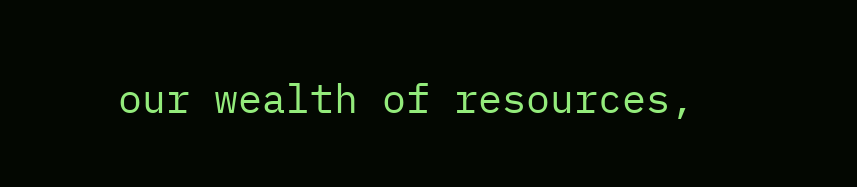our wealth of resources,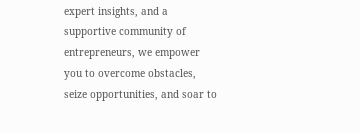expert insights, and a supportive community of entrepreneurs, we empower you to overcome obstacles, seize opportunities, and soar to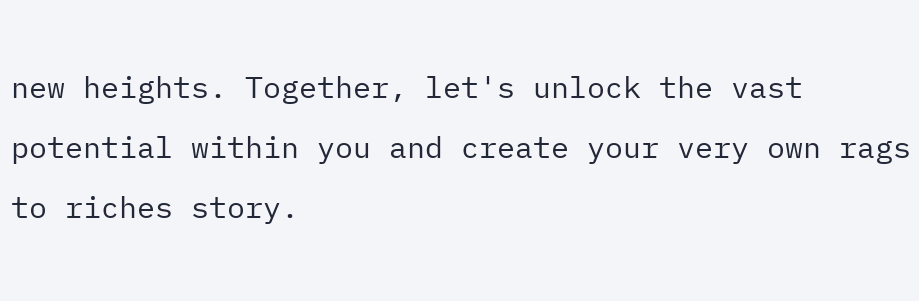new heights. Together, let's unlock the vast potential within you and create your very own rags to riches story.